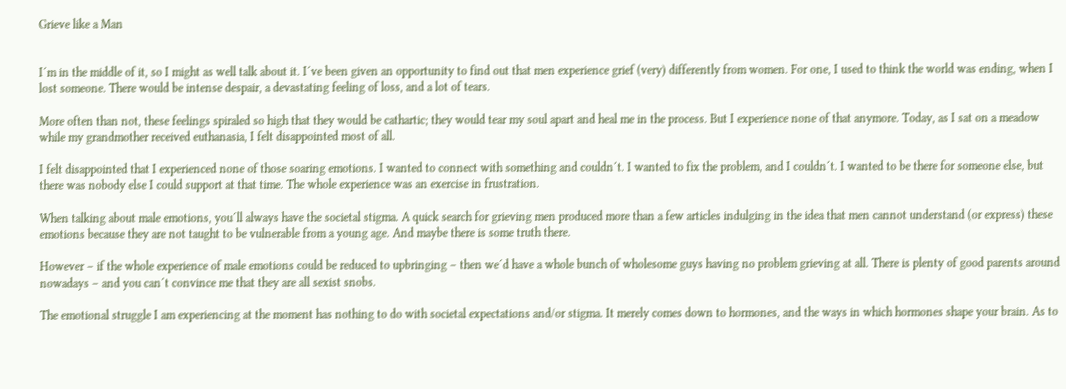Grieve like a Man


I´m in the middle of it, so I might as well talk about it. I´ve been given an opportunity to find out that men experience grief (very) differently from women. For one, I used to think the world was ending, when I lost someone. There would be intense despair, a devastating feeling of loss, and a lot of tears.

More often than not, these feelings spiraled so high that they would be cathartic; they would tear my soul apart and heal me in the process. But I experience none of that anymore. Today, as I sat on a meadow while my grandmother received euthanasia, I felt disappointed most of all.

I felt disappointed that I experienced none of those soaring emotions. I wanted to connect with something and couldn´t. I wanted to fix the problem, and I couldn´t. I wanted to be there for someone else, but there was nobody else I could support at that time. The whole experience was an exercise in frustration.

When talking about male emotions, you´ll always have the societal stigma. A quick search for grieving men produced more than a few articles indulging in the idea that men cannot understand (or express) these emotions because they are not taught to be vulnerable from a young age. And maybe there is some truth there.

However – if the whole experience of male emotions could be reduced to upbringing – then we´d have a whole bunch of wholesome guys having no problem grieving at all. There is plenty of good parents around nowadays – and you can´t convince me that they are all sexist snobs.

The emotional struggle I am experiencing at the moment has nothing to do with societal expectations and/or stigma. It merely comes down to hormones, and the ways in which hormones shape your brain. As to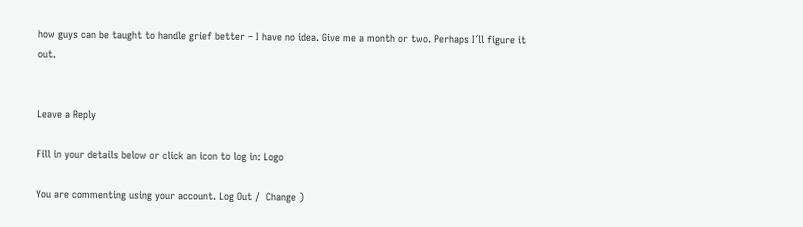how guys can be taught to handle grief better – I have no idea. Give me a month or two. Perhaps I´ll figure it out.


Leave a Reply

Fill in your details below or click an icon to log in: Logo

You are commenting using your account. Log Out /  Change )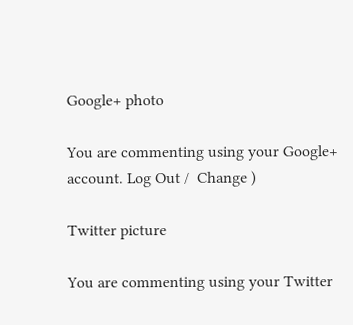Google+ photo

You are commenting using your Google+ account. Log Out /  Change )

Twitter picture

You are commenting using your Twitter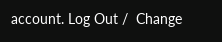account. Log Out /  Change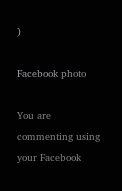)

Facebook photo

You are commenting using your Facebook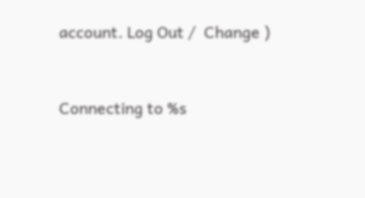account. Log Out /  Change )


Connecting to %s